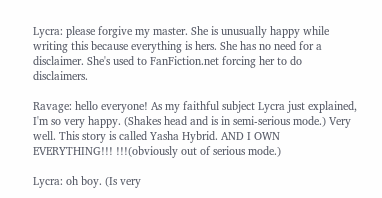Lycra: please forgive my master. She is unusually happy while writing this because everything is hers. She has no need for a disclaimer. She's used to FanFiction.net forcing her to do disclaimers.

Ravage: hello everyone! As my faithful subject Lycra just explained, I'm so very happy. (Shakes head and is in semi-serious mode.) Very well. This story is called Yasha Hybrid. AND I OWN EVERYTHING!!! !!!(obviously out of serious mode.)

Lycra: oh boy. (Is very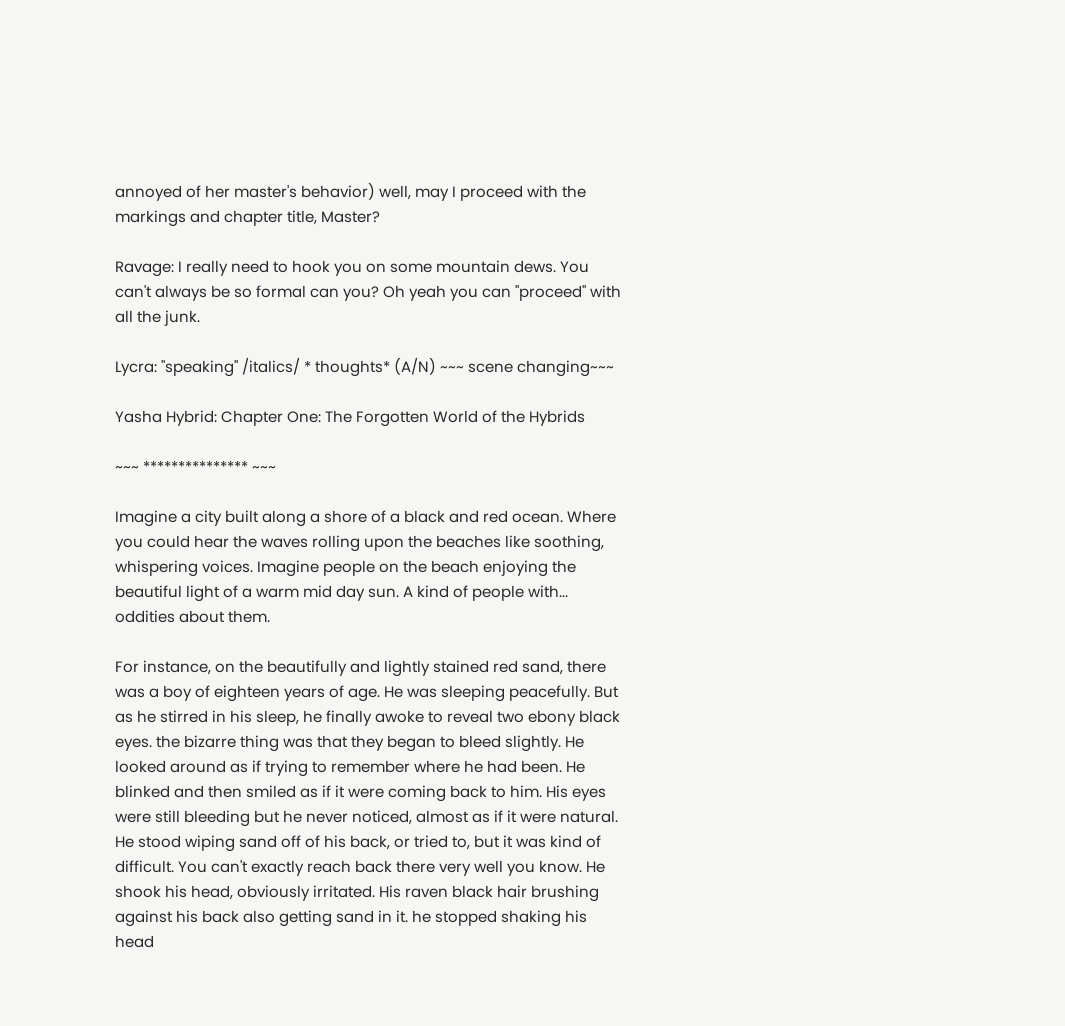annoyed of her master's behavior) well, may I proceed with the markings and chapter title, Master?

Ravage: I really need to hook you on some mountain dews. You can't always be so formal can you? Oh yeah you can "proceed" with all the junk.

Lycra: "speaking" /italics/ * thoughts* (A/N) ~~~ scene changing~~~

Yasha Hybrid: Chapter One: The Forgotten World of the Hybrids

~~~ *************** ~~~

Imagine a city built along a shore of a black and red ocean. Where you could hear the waves rolling upon the beaches like soothing, whispering voices. Imagine people on the beach enjoying the beautiful light of a warm mid day sun. A kind of people with... oddities about them.

For instance, on the beautifully and lightly stained red sand, there was a boy of eighteen years of age. He was sleeping peacefully. But as he stirred in his sleep, he finally awoke to reveal two ebony black eyes. the bizarre thing was that they began to bleed slightly. He looked around as if trying to remember where he had been. He blinked and then smiled as if it were coming back to him. His eyes were still bleeding but he never noticed, almost as if it were natural. He stood wiping sand off of his back, or tried to, but it was kind of difficult. You can't exactly reach back there very well you know. He shook his head, obviously irritated. His raven black hair brushing against his back also getting sand in it. he stopped shaking his head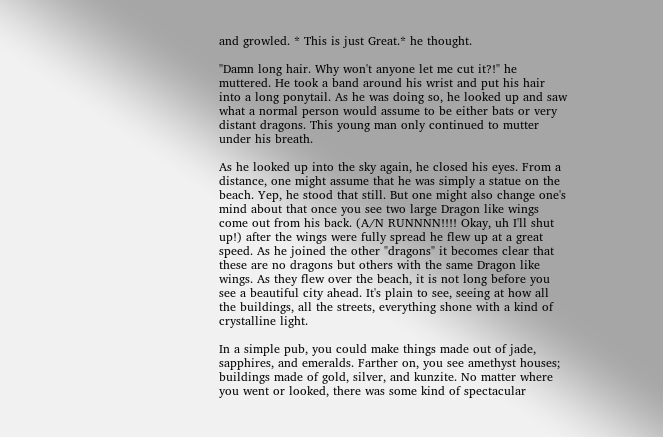and growled. * This is just Great.* he thought.

"Damn long hair. Why won't anyone let me cut it?!" he muttered. He took a band around his wrist and put his hair into a long ponytail. As he was doing so, he looked up and saw what a normal person would assume to be either bats or very distant dragons. This young man only continued to mutter under his breath.

As he looked up into the sky again, he closed his eyes. From a distance, one might assume that he was simply a statue on the beach. Yep, he stood that still. But one might also change one's mind about that once you see two large Dragon like wings come out from his back. (A/N RUNNNN!!!! Okay, uh I'll shut up!) after the wings were fully spread he flew up at a great speed. As he joined the other "dragons" it becomes clear that these are no dragons but others with the same Dragon like wings. As they flew over the beach, it is not long before you see a beautiful city ahead. It's plain to see, seeing at how all the buildings, all the streets, everything shone with a kind of crystalline light.

In a simple pub, you could make things made out of jade, sapphires, and emeralds. Farther on, you see amethyst houses; buildings made of gold, silver, and kunzite. No matter where you went or looked, there was some kind of spectacular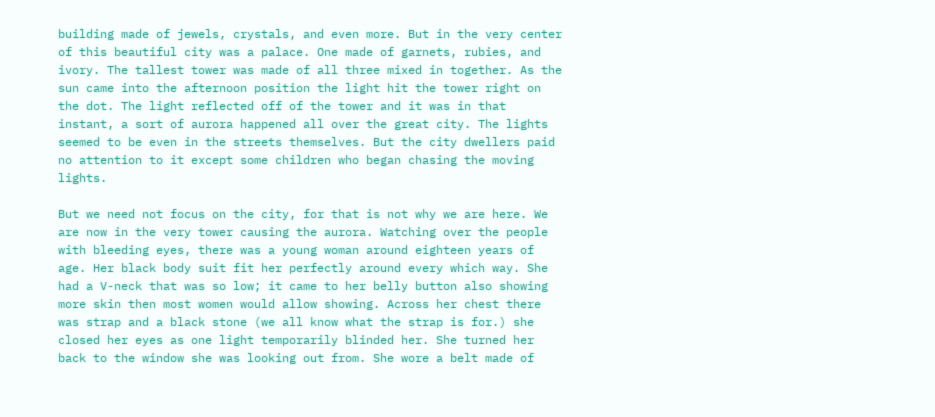building made of jewels, crystals, and even more. But in the very center of this beautiful city was a palace. One made of garnets, rubies, and ivory. The tallest tower was made of all three mixed in together. As the sun came into the afternoon position the light hit the tower right on the dot. The light reflected off of the tower and it was in that instant, a sort of aurora happened all over the great city. The lights seemed to be even in the streets themselves. But the city dwellers paid no attention to it except some children who began chasing the moving lights.

But we need not focus on the city, for that is not why we are here. We are now in the very tower causing the aurora. Watching over the people with bleeding eyes, there was a young woman around eighteen years of age. Her black body suit fit her perfectly around every which way. She had a V-neck that was so low; it came to her belly button also showing more skin then most women would allow showing. Across her chest there was strap and a black stone (we all know what the strap is for.) she closed her eyes as one light temporarily blinded her. She turned her back to the window she was looking out from. She wore a belt made of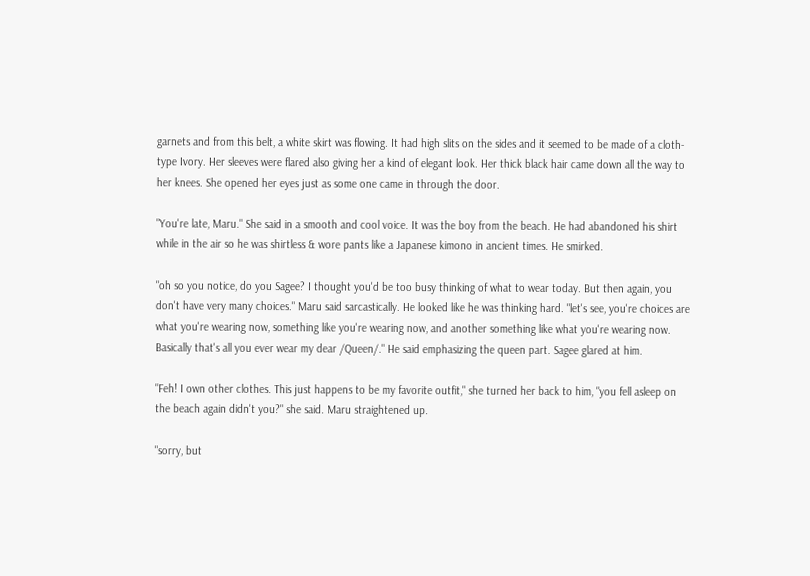garnets and from this belt, a white skirt was flowing. It had high slits on the sides and it seemed to be made of a cloth-type Ivory. Her sleeves were flared also giving her a kind of elegant look. Her thick black hair came down all the way to her knees. She opened her eyes just as some one came in through the door.

"You're late, Maru." She said in a smooth and cool voice. It was the boy from the beach. He had abandoned his shirt while in the air so he was shirtless & wore pants like a Japanese kimono in ancient times. He smirked.

"oh so you notice, do you Sagee? I thought you'd be too busy thinking of what to wear today. But then again, you don't have very many choices." Maru said sarcastically. He looked like he was thinking hard. "let's see, you're choices are what you're wearing now, something like you're wearing now, and another something like what you're wearing now. Basically that's all you ever wear my dear /Queen/." He said emphasizing the queen part. Sagee glared at him.

"Feh! I own other clothes. This just happens to be my favorite outfit," she turned her back to him, "you fell asleep on the beach again didn't you?" she said. Maru straightened up.

"sorry, but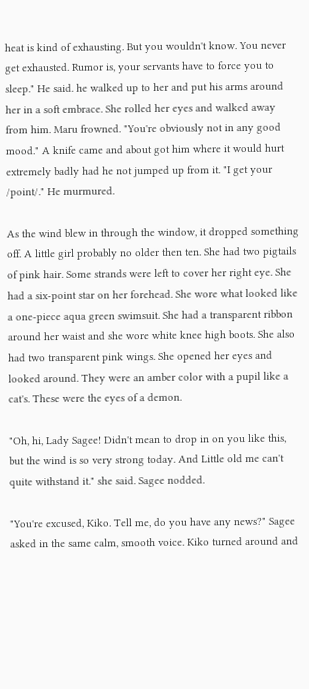heat is kind of exhausting. But you wouldn't know. You never get exhausted. Rumor is, your servants have to force you to sleep." He said. he walked up to her and put his arms around her in a soft embrace. She rolled her eyes and walked away from him. Maru frowned. "You're obviously not in any good mood." A knife came and about got him where it would hurt extremely badly had he not jumped up from it. "I get your /point/." He murmured.

As the wind blew in through the window, it dropped something off. A little girl probably no older then ten. She had two pigtails of pink hair. Some strands were left to cover her right eye. She had a six-point star on her forehead. She wore what looked like a one-piece aqua green swimsuit. She had a transparent ribbon around her waist and she wore white knee high boots. She also had two transparent pink wings. She opened her eyes and looked around. They were an amber color with a pupil like a cat's. These were the eyes of a demon.

"Oh, hi, Lady Sagee! Didn't mean to drop in on you like this, but the wind is so very strong today. And Little old me can't quite withstand it." she said. Sagee nodded.

"You're excused, Kiko. Tell me, do you have any news?" Sagee asked in the same calm, smooth voice. Kiko turned around and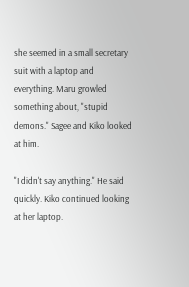she seemed in a small secretary suit with a laptop and everything. Maru growled something about, "stupid demons." Sagee and Kiko looked at him.

"I didn't say anything." He said quickly. Kiko continued looking at her laptop.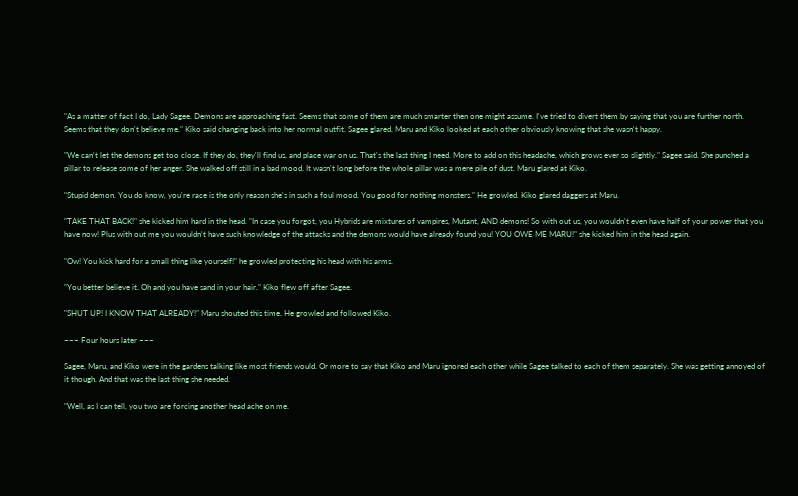"As a matter of fact I do, Lady Sagee. Demons are approaching fast. Seems that some of them are much smarter then one might assume. I've tried to divert them by saying that you are further north. Seems that they don't believe me." Kiko said changing back into her normal outfit. Sagee glared. Maru and Kiko looked at each other obviously knowing that she wasn't happy.

"We can't let the demons get too close. If they do, they'll find us, and place war on us. That's the last thing I need. More to add on this headache, which grows ever so slightly." Sagee said. She punched a pillar to release some of her anger. She walked off still in a bad mood. It wasn't long before the whole pillar was a mere pile of dust. Maru glared at Kiko.

"Stupid demon. You do know, you're race is the only reason she's in such a foul mood. You good for nothing monsters." He growled. Kiko glared daggers at Maru.

"TAKE THAT BACK!" she kicked him hard in the head. "In case you forgot, you Hybrids are mixtures of vampires, Mutant, AND demons! So with out us, you wouldn't even have half of your power that you have now! Plus with out me you wouldn't have such knowledge of the attacks and the demons would have already found you! YOU OWE ME MARU!" she kicked him in the head again.

"Ow! You kick hard for a small thing like yourself!" he growled protecting his head with his arms.

"You better believe it. Oh and you have sand in your hair." Kiko flew off after Sagee.

"SHUT UP! I KNOW THAT ALREADY!" Maru shouted this time. He growled and followed Kiko.

~~~ Four hours later ~~~

Sagee, Maru, and Kiko were in the gardens talking like most friends would. Or more to say that Kiko and Maru ignored each other while Sagee talked to each of them separately. She was getting annoyed of it though. And that was the last thing she needed.

"Well, as I can tell, you two are forcing another head ache on me.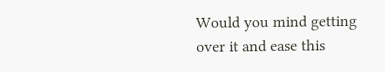Would you mind getting over it and ease this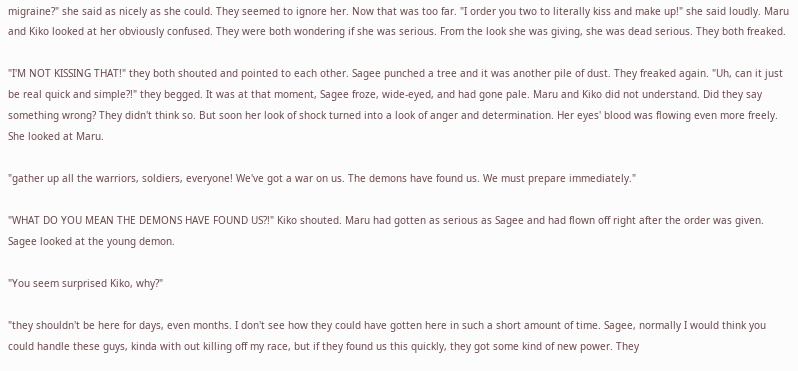migraine?" she said as nicely as she could. They seemed to ignore her. Now that was too far. "I order you two to literally kiss and make up!" she said loudly. Maru and Kiko looked at her obviously confused. They were both wondering if she was serious. From the look she was giving, she was dead serious. They both freaked.

"I'M NOT KISSING THAT!" they both shouted and pointed to each other. Sagee punched a tree and it was another pile of dust. They freaked again. "Uh, can it just be real quick and simple?!" they begged. It was at that moment, Sagee froze, wide-eyed, and had gone pale. Maru and Kiko did not understand. Did they say something wrong? They didn't think so. But soon her look of shock turned into a look of anger and determination. Her eyes' blood was flowing even more freely. She looked at Maru.

"gather up all the warriors, soldiers, everyone! We've got a war on us. The demons have found us. We must prepare immediately."

"WHAT DO YOU MEAN THE DEMONS HAVE FOUND US?!" Kiko shouted. Maru had gotten as serious as Sagee and had flown off right after the order was given. Sagee looked at the young demon.

"You seem surprised Kiko, why?"

"they shouldn't be here for days, even months. I don't see how they could have gotten here in such a short amount of time. Sagee, normally I would think you could handle these guys, kinda with out killing off my race, but if they found us this quickly, they got some kind of new power. They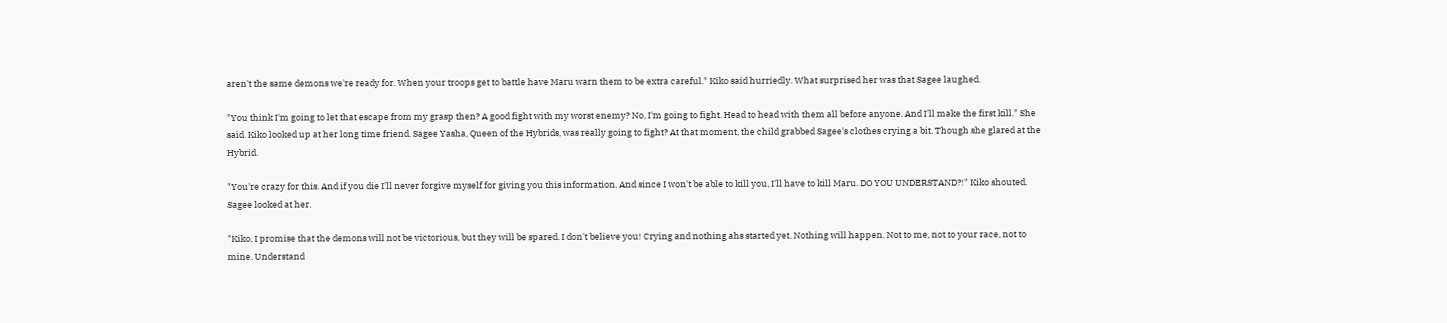aren't the same demons we're ready for. When your troops get to battle have Maru warn them to be extra careful." Kiko said hurriedly. What surprised her was that Sagee laughed.

"You think I'm going to let that escape from my grasp then? A good fight with my worst enemy? No, I'm going to fight. Head to head with them all before anyone. And I'll make the first kill." She said. Kiko looked up at her long time friend. Sagee Yasha, Queen of the Hybrids, was really going to fight? At that moment, the child grabbed Sagee's clothes crying a bit. Though she glared at the Hybrid.

"You're crazy for this. And if you die I'll never forgive myself for giving you this information. And since I won't be able to kill you, I'll have to kill Maru. DO YOU UNDERSTAND?!" Kiko shouted. Sagee looked at her.

"Kiko, I promise that the demons will not be victorious, but they will be spared. I don't believe you! Crying and nothing ahs started yet. Nothing will happen. Not to me, not to your race, not to mine. Understand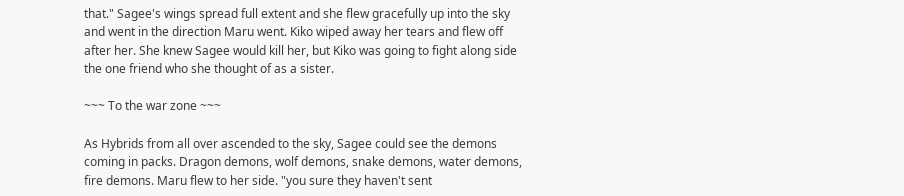that." Sagee's wings spread full extent and she flew gracefully up into the sky and went in the direction Maru went. Kiko wiped away her tears and flew off after her. She knew Sagee would kill her, but Kiko was going to fight along side the one friend who she thought of as a sister.

~~~ To the war zone ~~~

As Hybrids from all over ascended to the sky, Sagee could see the demons coming in packs. Dragon demons, wolf demons, snake demons, water demons, fire demons. Maru flew to her side. "you sure they haven't sent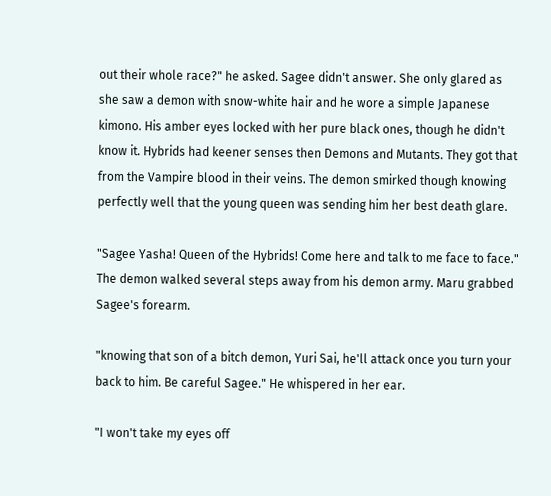out their whole race?" he asked. Sagee didn't answer. She only glared as she saw a demon with snow-white hair and he wore a simple Japanese kimono. His amber eyes locked with her pure black ones, though he didn't know it. Hybrids had keener senses then Demons and Mutants. They got that from the Vampire blood in their veins. The demon smirked though knowing perfectly well that the young queen was sending him her best death glare.

"Sagee Yasha! Queen of the Hybrids! Come here and talk to me face to face." The demon walked several steps away from his demon army. Maru grabbed Sagee's forearm.

"knowing that son of a bitch demon, Yuri Sai, he'll attack once you turn your back to him. Be careful Sagee." He whispered in her ear.

"I won't take my eyes off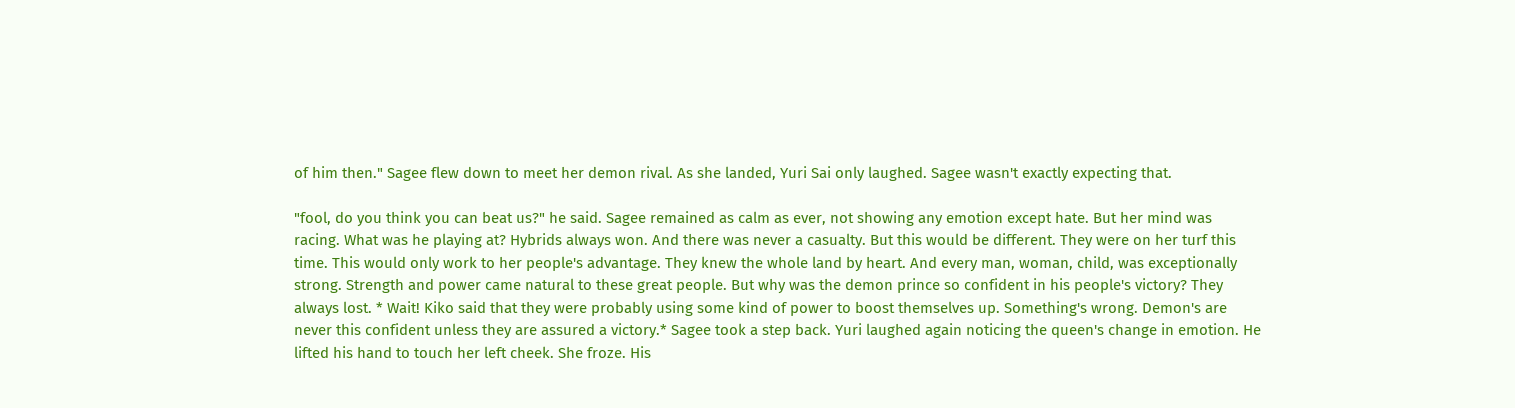of him then." Sagee flew down to meet her demon rival. As she landed, Yuri Sai only laughed. Sagee wasn't exactly expecting that.

"fool, do you think you can beat us?" he said. Sagee remained as calm as ever, not showing any emotion except hate. But her mind was racing. What was he playing at? Hybrids always won. And there was never a casualty. But this would be different. They were on her turf this time. This would only work to her people's advantage. They knew the whole land by heart. And every man, woman, child, was exceptionally strong. Strength and power came natural to these great people. But why was the demon prince so confident in his people's victory? They always lost. * Wait! Kiko said that they were probably using some kind of power to boost themselves up. Something's wrong. Demon's are never this confident unless they are assured a victory.* Sagee took a step back. Yuri laughed again noticing the queen's change in emotion. He lifted his hand to touch her left cheek. She froze. His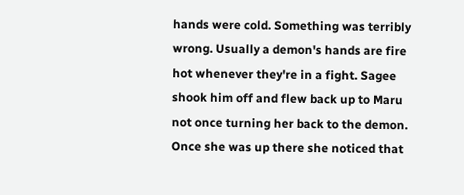hands were cold. Something was terribly wrong. Usually a demon's hands are fire hot whenever they're in a fight. Sagee shook him off and flew back up to Maru not once turning her back to the demon. Once she was up there she noticed that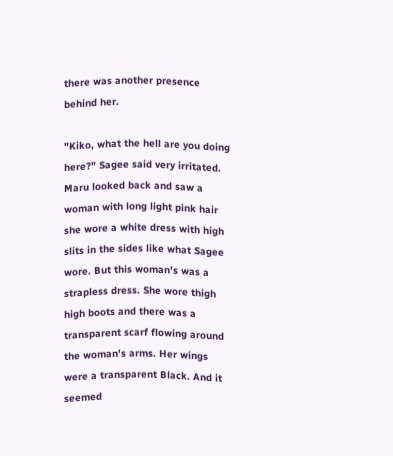there was another presence behind her.

"Kiko, what the hell are you doing here?" Sagee said very irritated. Maru looked back and saw a woman with long light pink hair she wore a white dress with high slits in the sides like what Sagee wore. But this woman's was a strapless dress. She wore thigh high boots and there was a transparent scarf flowing around the woman's arms. Her wings were a transparent Black. And it seemed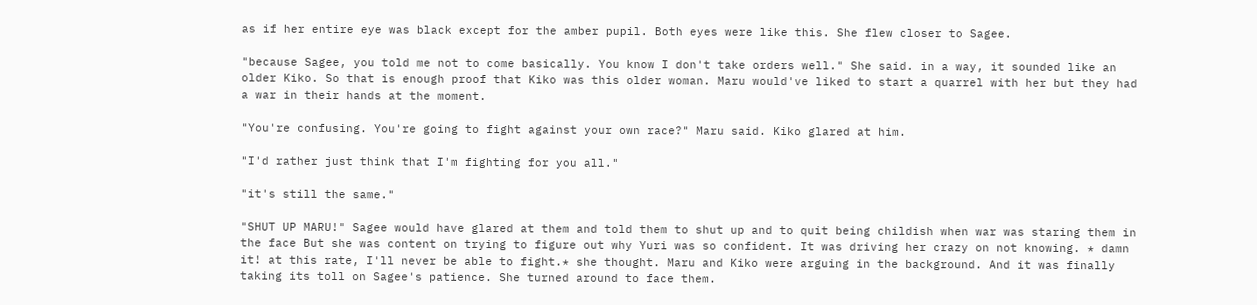as if her entire eye was black except for the amber pupil. Both eyes were like this. She flew closer to Sagee.

"because Sagee, you told me not to come basically. You know I don't take orders well." She said. in a way, it sounded like an older Kiko. So that is enough proof that Kiko was this older woman. Maru would've liked to start a quarrel with her but they had a war in their hands at the moment.

"You're confusing. You're going to fight against your own race?" Maru said. Kiko glared at him.

"I'd rather just think that I'm fighting for you all."

"it's still the same."

"SHUT UP MARU!" Sagee would have glared at them and told them to shut up and to quit being childish when war was staring them in the face But she was content on trying to figure out why Yuri was so confident. It was driving her crazy on not knowing. * damn it! at this rate, I'll never be able to fight.* she thought. Maru and Kiko were arguing in the background. And it was finally taking its toll on Sagee's patience. She turned around to face them.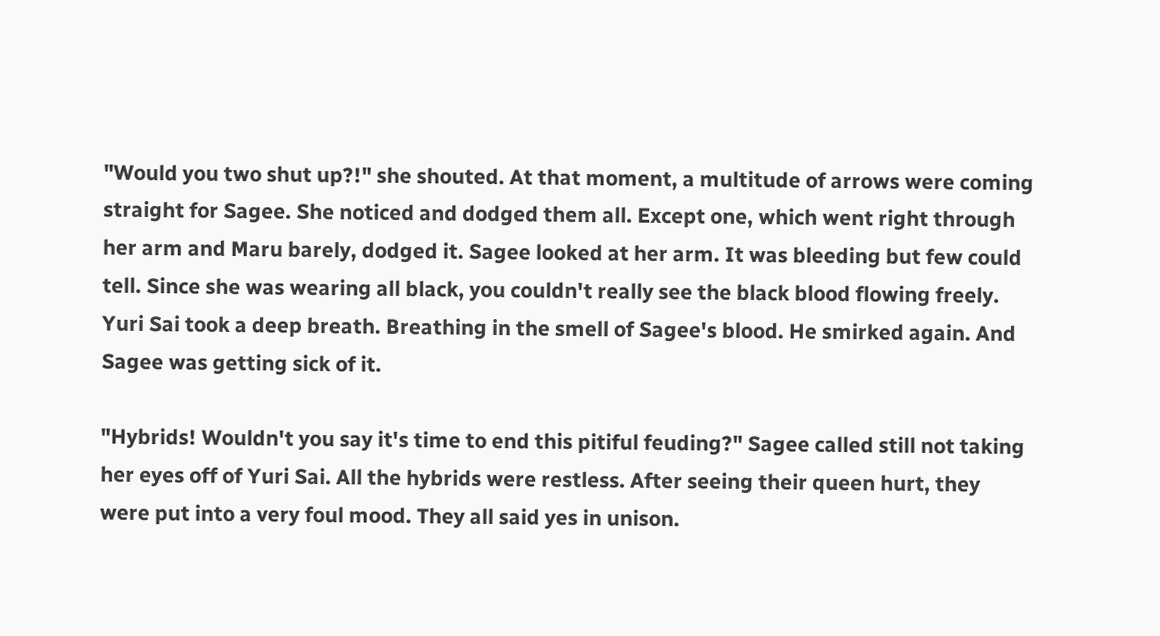"Would you two shut up?!" she shouted. At that moment, a multitude of arrows were coming straight for Sagee. She noticed and dodged them all. Except one, which went right through her arm and Maru barely, dodged it. Sagee looked at her arm. It was bleeding but few could tell. Since she was wearing all black, you couldn't really see the black blood flowing freely. Yuri Sai took a deep breath. Breathing in the smell of Sagee's blood. He smirked again. And Sagee was getting sick of it.

"Hybrids! Wouldn't you say it's time to end this pitiful feuding?" Sagee called still not taking her eyes off of Yuri Sai. All the hybrids were restless. After seeing their queen hurt, they were put into a very foul mood. They all said yes in unison.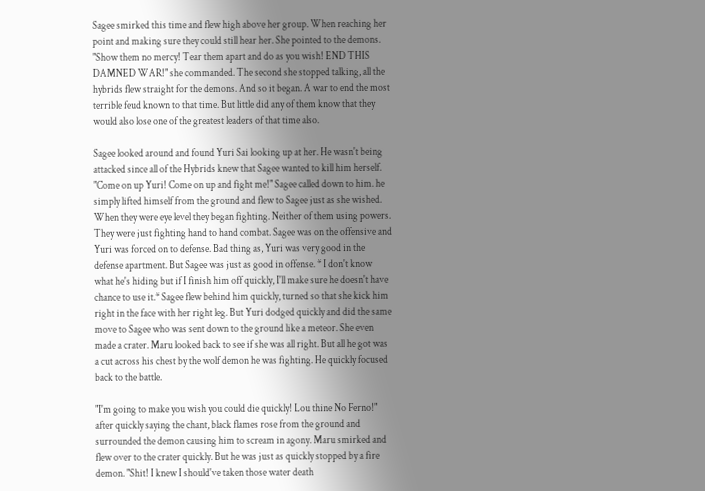Sagee smirked this time and flew high above her group. When reaching her point and making sure they could still hear her. She pointed to the demons. "Show them no mercy! Tear them apart and do as you wish! END THIS DAMNED WAR!" she commanded. The second she stopped talking, all the hybrids flew straight for the demons. And so it began. A war to end the most terrible feud known to that time. But little did any of them know that they would also lose one of the greatest leaders of that time also.

Sagee looked around and found Yuri Sai looking up at her. He wasn't being attacked since all of the Hybrids knew that Sagee wanted to kill him herself. "Come on up Yuri! Come on up and fight me!" Sagee called down to him. he simply lifted himself from the ground and flew to Sagee just as she wished. When they were eye level they began fighting. Neither of them using powers. They were just fighting hand to hand combat. Sagee was on the offensive and Yuri was forced on to defense. Bad thing as, Yuri was very good in the defense apartment. But Sagee was just as good in offense. * I don't know what he's hiding but if I finish him off quickly, I'll make sure he doesn't have chance to use it.* Sagee flew behind him quickly, turned so that she kick him right in the face with her right leg. But Yuri dodged quickly and did the same move to Sagee who was sent down to the ground like a meteor. She even made a crater. Maru looked back to see if she was all right. But all he got was a cut across his chest by the wolf demon he was fighting. He quickly focused back to the battle.

"I'm going to make you wish you could die quickly! Lou thine No Ferno!" after quickly saying the chant, black flames rose from the ground and surrounded the demon causing him to scream in agony. Maru smirked and flew over to the crater quickly. But he was just as quickly stopped by a fire demon. "Shit! I knew I should've taken those water death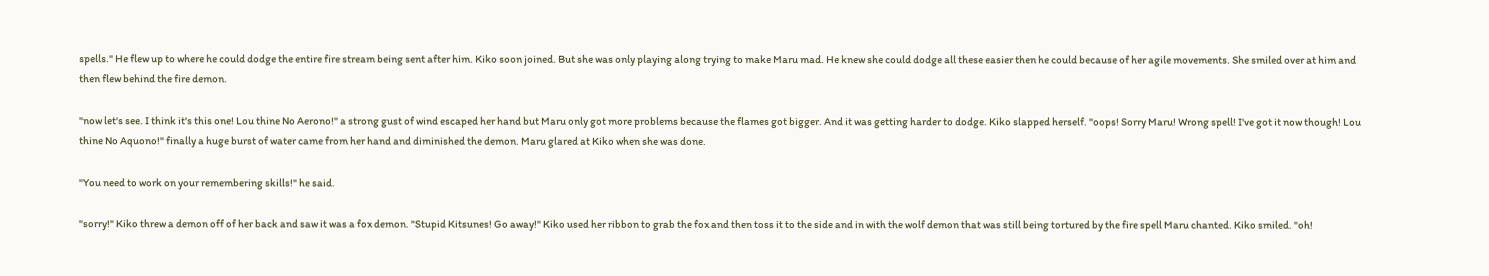spells." He flew up to where he could dodge the entire fire stream being sent after him. Kiko soon joined. But she was only playing along trying to make Maru mad. He knew she could dodge all these easier then he could because of her agile movements. She smiled over at him and then flew behind the fire demon.

"now let's see. I think it's this one! Lou thine No Aerono!" a strong gust of wind escaped her hand but Maru only got more problems because the flames got bigger. And it was getting harder to dodge. Kiko slapped herself. "oops! Sorry Maru! Wrong spell! I've got it now though! Lou thine No Aquono!" finally a huge burst of water came from her hand and diminished the demon. Maru glared at Kiko when she was done.

"You need to work on your remembering skills!" he said.

"sorry!" Kiko threw a demon off of her back and saw it was a fox demon. "Stupid Kitsunes! Go away!" Kiko used her ribbon to grab the fox and then toss it to the side and in with the wolf demon that was still being tortured by the fire spell Maru chanted. Kiko smiled. "oh!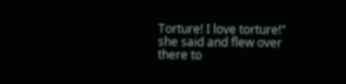Torture! I love torture!" she said and flew over there to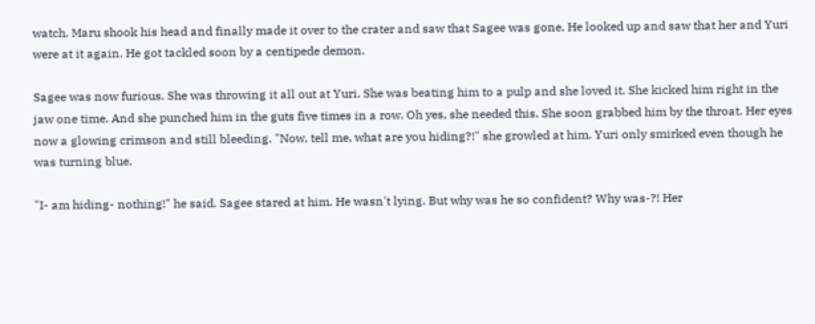watch. Maru shook his head and finally made it over to the crater and saw that Sagee was gone. He looked up and saw that her and Yuri were at it again. He got tackled soon by a centipede demon.

Sagee was now furious. She was throwing it all out at Yuri. She was beating him to a pulp and she loved it. She kicked him right in the jaw one time. And she punched him in the guts five times in a row. Oh yes, she needed this. She soon grabbed him by the throat. Her eyes now a glowing crimson and still bleeding. "Now, tell me, what are you hiding?!" she growled at him. Yuri only smirked even though he was turning blue.

"I- am hiding- nothing!" he said. Sagee stared at him. He wasn't lying. But why was he so confident? Why was-?! Her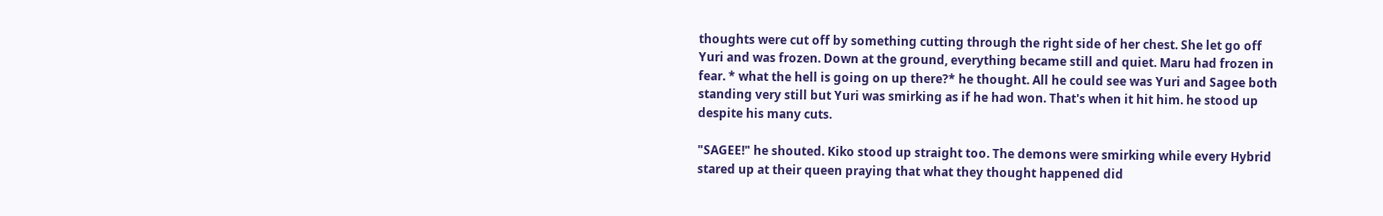thoughts were cut off by something cutting through the right side of her chest. She let go off Yuri and was frozen. Down at the ground, everything became still and quiet. Maru had frozen in fear. * what the hell is going on up there?* he thought. All he could see was Yuri and Sagee both standing very still but Yuri was smirking as if he had won. That's when it hit him. he stood up despite his many cuts.

"SAGEE!" he shouted. Kiko stood up straight too. The demons were smirking while every Hybrid stared up at their queen praying that what they thought happened did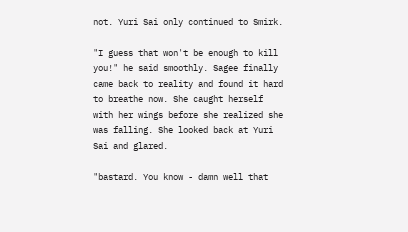not. Yuri Sai only continued to Smirk.

"I guess that won't be enough to kill you!" he said smoothly. Sagee finally came back to reality and found it hard to breathe now. She caught herself with her wings before she realized she was falling. She looked back at Yuri Sai and glared.

"bastard. You know - damn well that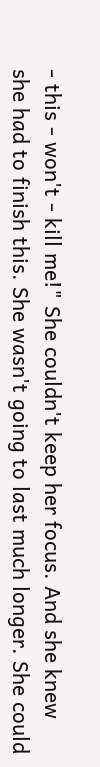- this - won't - kill me!" She couldn't keep her focus. And she knew she had to finish this. She wasn't going to last much longer. She could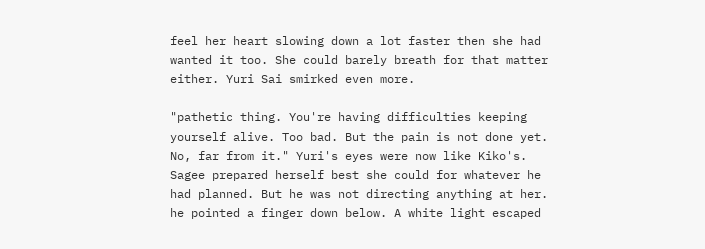feel her heart slowing down a lot faster then she had wanted it too. She could barely breath for that matter either. Yuri Sai smirked even more.

"pathetic thing. You're having difficulties keeping yourself alive. Too bad. But the pain is not done yet. No, far from it." Yuri's eyes were now like Kiko's. Sagee prepared herself best she could for whatever he had planned. But he was not directing anything at her. he pointed a finger down below. A white light escaped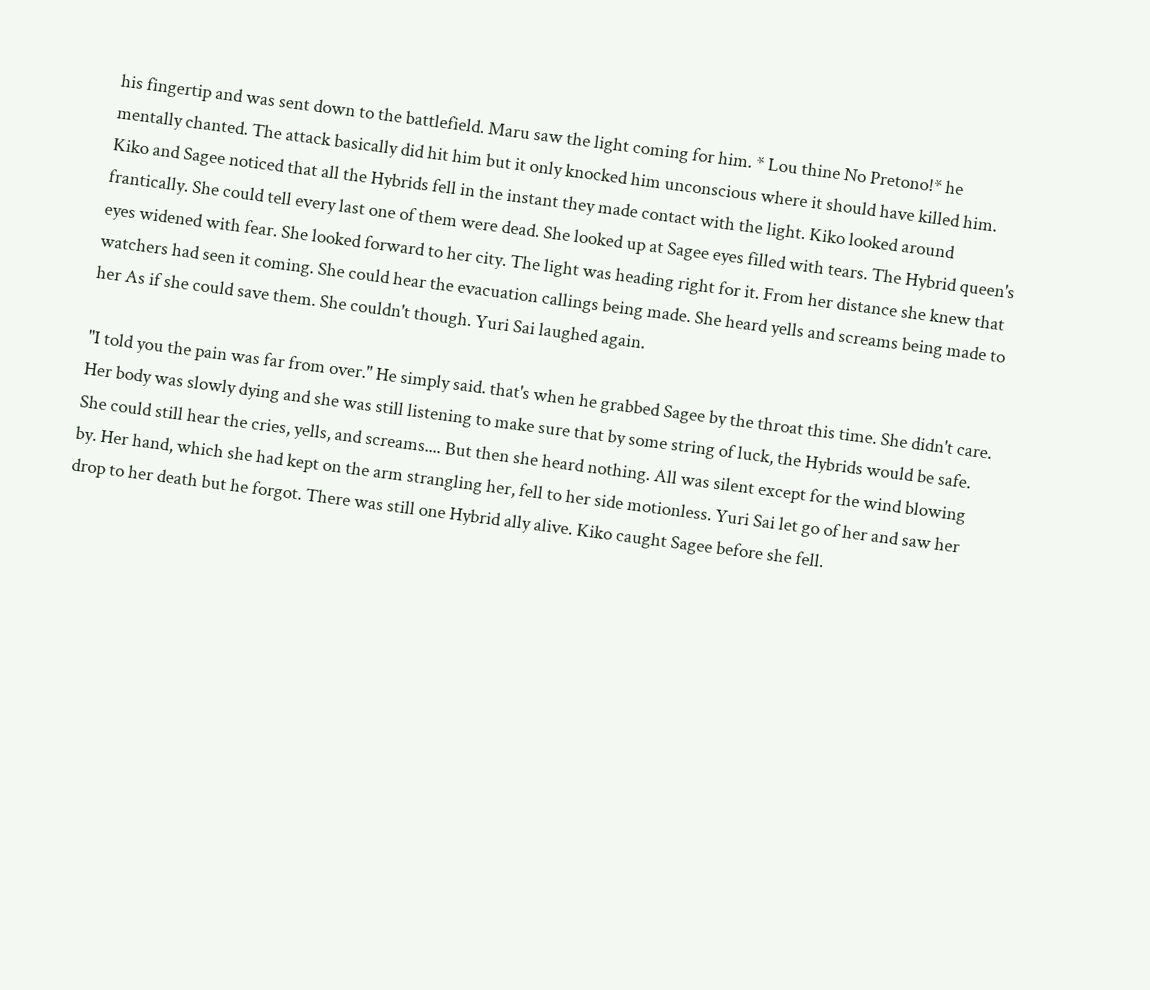his fingertip and was sent down to the battlefield. Maru saw the light coming for him. * Lou thine No Pretono!* he mentally chanted. The attack basically did hit him but it only knocked him unconscious where it should have killed him. Kiko and Sagee noticed that all the Hybrids fell in the instant they made contact with the light. Kiko looked around frantically. She could tell every last one of them were dead. She looked up at Sagee eyes filled with tears. The Hybrid queen's eyes widened with fear. She looked forward to her city. The light was heading right for it. From her distance she knew that watchers had seen it coming. She could hear the evacuation callings being made. She heard yells and screams being made to her As if she could save them. She couldn't though. Yuri Sai laughed again.

"I told you the pain was far from over." He simply said. that's when he grabbed Sagee by the throat this time. She didn't care. Her body was slowly dying and she was still listening to make sure that by some string of luck, the Hybrids would be safe. She could still hear the cries, yells, and screams.... But then she heard nothing. All was silent except for the wind blowing by. Her hand, which she had kept on the arm strangling her, fell to her side motionless. Yuri Sai let go of her and saw her drop to her death but he forgot. There was still one Hybrid ally alive. Kiko caught Sagee before she fell.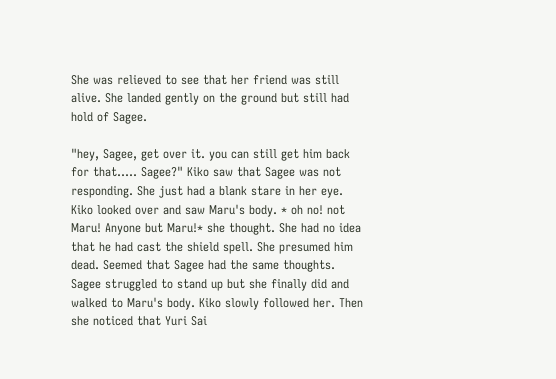She was relieved to see that her friend was still alive. She landed gently on the ground but still had hold of Sagee.

"hey, Sagee, get over it. you can still get him back for that..... Sagee?" Kiko saw that Sagee was not responding. She just had a blank stare in her eye. Kiko looked over and saw Maru's body. * oh no! not Maru! Anyone but Maru!* she thought. She had no idea that he had cast the shield spell. She presumed him dead. Seemed that Sagee had the same thoughts. Sagee struggled to stand up but she finally did and walked to Maru's body. Kiko slowly followed her. Then she noticed that Yuri Sai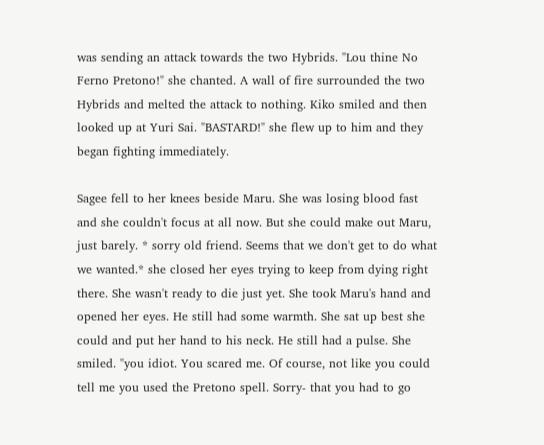was sending an attack towards the two Hybrids. "Lou thine No Ferno Pretono!" she chanted. A wall of fire surrounded the two Hybrids and melted the attack to nothing. Kiko smiled and then looked up at Yuri Sai. "BASTARD!" she flew up to him and they began fighting immediately.

Sagee fell to her knees beside Maru. She was losing blood fast and she couldn't focus at all now. But she could make out Maru, just barely. * sorry old friend. Seems that we don't get to do what we wanted.* she closed her eyes trying to keep from dying right there. She wasn't ready to die just yet. She took Maru's hand and opened her eyes. He still had some warmth. She sat up best she could and put her hand to his neck. He still had a pulse. She smiled. "you idiot. You scared me. Of course, not like you could tell me you used the Pretono spell. Sorry- that you had to go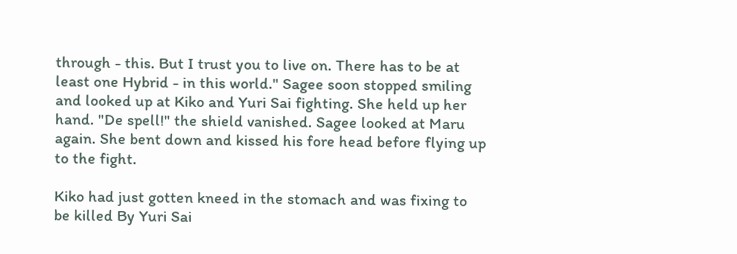through - this. But I trust you to live on. There has to be at least one Hybrid - in this world." Sagee soon stopped smiling and looked up at Kiko and Yuri Sai fighting. She held up her hand. "De spell!" the shield vanished. Sagee looked at Maru again. She bent down and kissed his fore head before flying up to the fight.

Kiko had just gotten kneed in the stomach and was fixing to be killed By Yuri Sai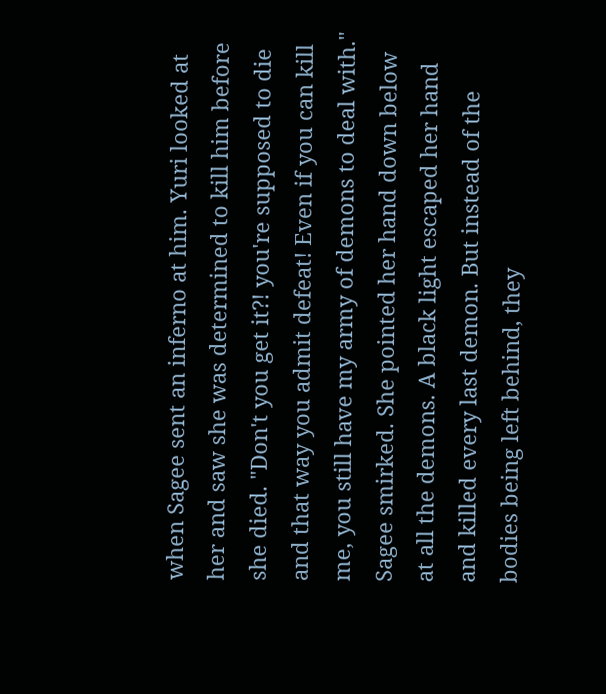when Sagee sent an inferno at him. Yuri looked at her and saw she was determined to kill him before she died. "Don't you get it?! you're supposed to die and that way you admit defeat! Even if you can kill me, you still have my army of demons to deal with." Sagee smirked. She pointed her hand down below at all the demons. A black light escaped her hand and killed every last demon. But instead of the bodies being left behind, they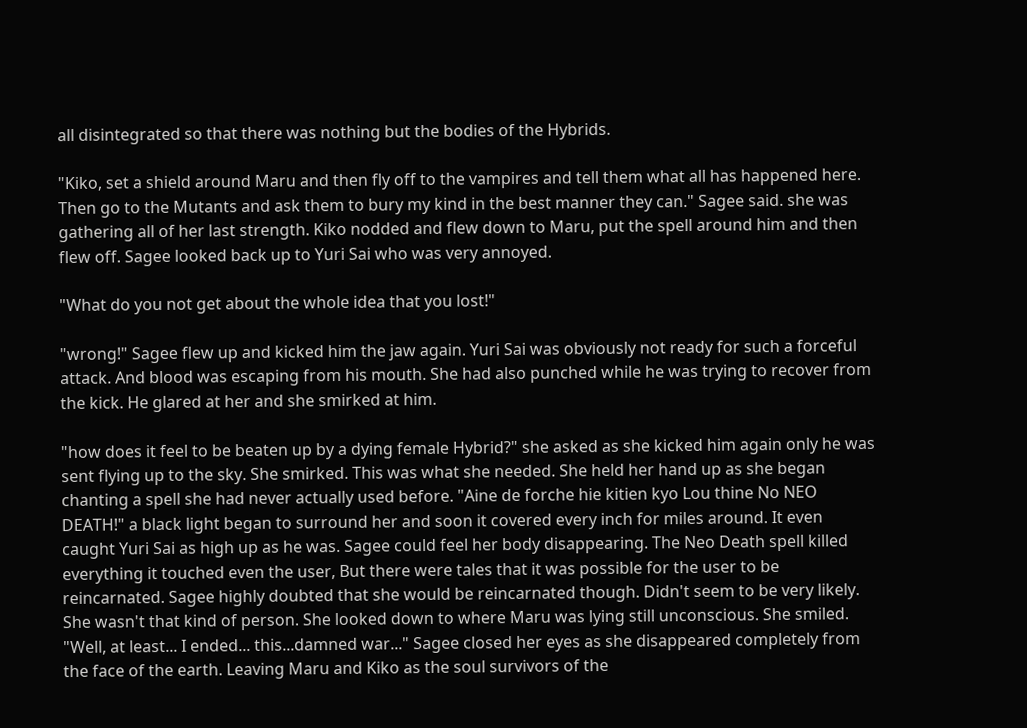all disintegrated so that there was nothing but the bodies of the Hybrids.

"Kiko, set a shield around Maru and then fly off to the vampires and tell them what all has happened here. Then go to the Mutants and ask them to bury my kind in the best manner they can." Sagee said. she was gathering all of her last strength. Kiko nodded and flew down to Maru, put the spell around him and then flew off. Sagee looked back up to Yuri Sai who was very annoyed.

"What do you not get about the whole idea that you lost!"

"wrong!" Sagee flew up and kicked him the jaw again. Yuri Sai was obviously not ready for such a forceful attack. And blood was escaping from his mouth. She had also punched while he was trying to recover from the kick. He glared at her and she smirked at him.

"how does it feel to be beaten up by a dying female Hybrid?" she asked as she kicked him again only he was sent flying up to the sky. She smirked. This was what she needed. She held her hand up as she began chanting a spell she had never actually used before. "Aine de forche hie kitien kyo Lou thine No NEO DEATH!" a black light began to surround her and soon it covered every inch for miles around. It even caught Yuri Sai as high up as he was. Sagee could feel her body disappearing. The Neo Death spell killed everything it touched even the user, But there were tales that it was possible for the user to be reincarnated. Sagee highly doubted that she would be reincarnated though. Didn't seem to be very likely. She wasn't that kind of person. She looked down to where Maru was lying still unconscious. She smiled. "Well, at least... I ended... this...damned war..." Sagee closed her eyes as she disappeared completely from the face of the earth. Leaving Maru and Kiko as the soul survivors of the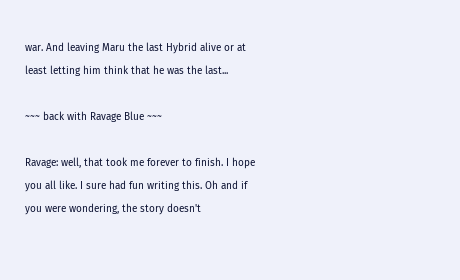war. And leaving Maru the last Hybrid alive or at least letting him think that he was the last...

~~~ back with Ravage Blue ~~~

Ravage: well, that took me forever to finish. I hope you all like. I sure had fun writing this. Oh and if you were wondering, the story doesn't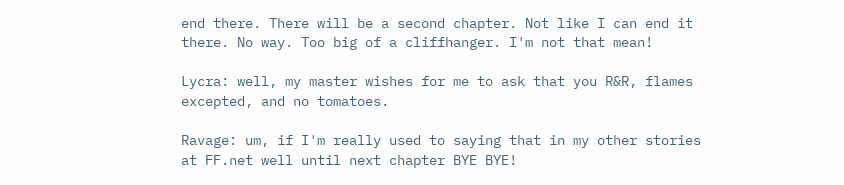end there. There will be a second chapter. Not like I can end it there. No way. Too big of a cliffhanger. I'm not that mean!

Lycra: well, my master wishes for me to ask that you R&R, flames excepted, and no tomatoes.

Ravage: um, if I'm really used to saying that in my other stories at FF.net well until next chapter BYE BYE!